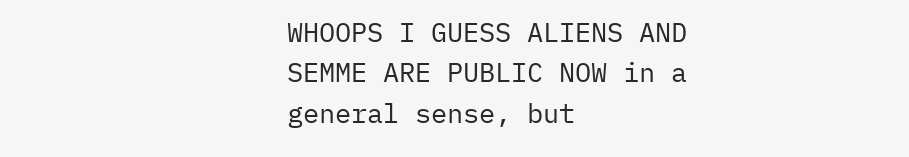WHOOPS I GUESS ALIENS AND SEMME ARE PUBLIC NOW in a general sense, but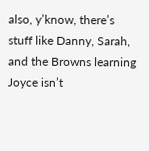also, y’know, there’s stuff like Danny, Sarah, and the Browns learning Joyce isn’t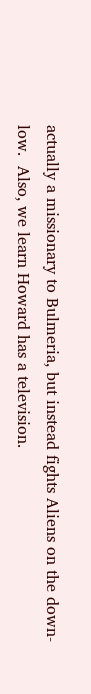actually a missionary to Bulmeria, but instead fights Aliens on the down-low.  Also, we learn Howard has a television.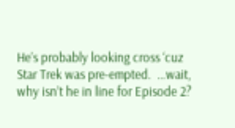He’s probably looking cross ‘cuz Star Trek was pre-empted.  …wait, why isn’t he in line for Episode 2?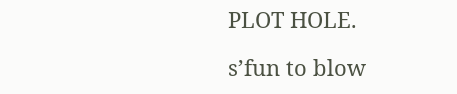PLOT HOLE.

s’fun to blow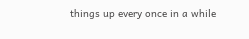things up every once in a while